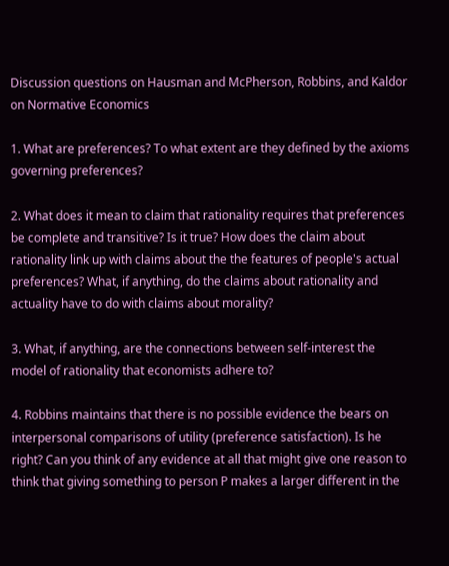Discussion questions on Hausman and McPherson, Robbins, and Kaldor on Normative Economics

1. What are preferences? To what extent are they defined by the axioms governing preferences?

2. What does it mean to claim that rationality requires that preferences be complete and transitive? Is it true? How does the claim about rationality link up with claims about the the features of people's actual preferences? What, if anything, do the claims about rationality and actuality have to do with claims about morality?

3. What, if anything, are the connections between self-interest the model of rationality that economists adhere to?

4. Robbins maintains that there is no possible evidence the bears on interpersonal comparisons of utility (preference satisfaction). Is he right? Can you think of any evidence at all that might give one reason to think that giving something to person P makes a larger different in the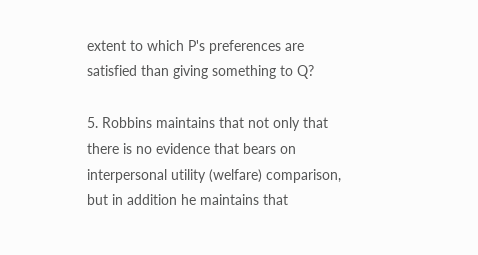extent to which P's preferences are satisfied than giving something to Q?

5. Robbins maintains that not only that there is no evidence that bears on interpersonal utility (welfare) comparison, but in addition he maintains that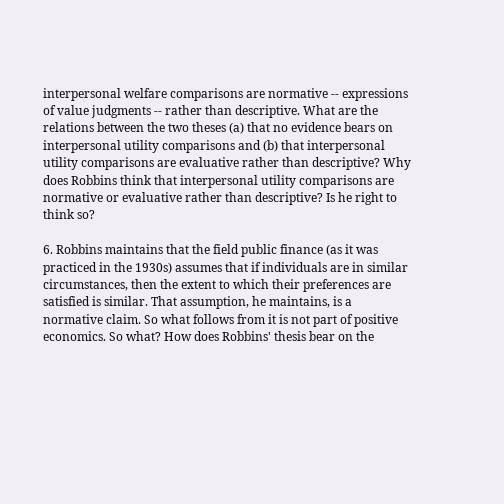interpersonal welfare comparisons are normative -- expressions of value judgments -- rather than descriptive. What are the relations between the two theses (a) that no evidence bears on interpersonal utility comparisons and (b) that interpersonal utility comparisons are evaluative rather than descriptive? Why does Robbins think that interpersonal utility comparisons are normative or evaluative rather than descriptive? Is he right to think so?

6. Robbins maintains that the field public finance (as it was practiced in the 1930s) assumes that if individuals are in similar circumstances, then the extent to which their preferences are satisfied is similar. That assumption, he maintains, is a normative claim. So what follows from it is not part of positive economics. So what? How does Robbins' thesis bear on the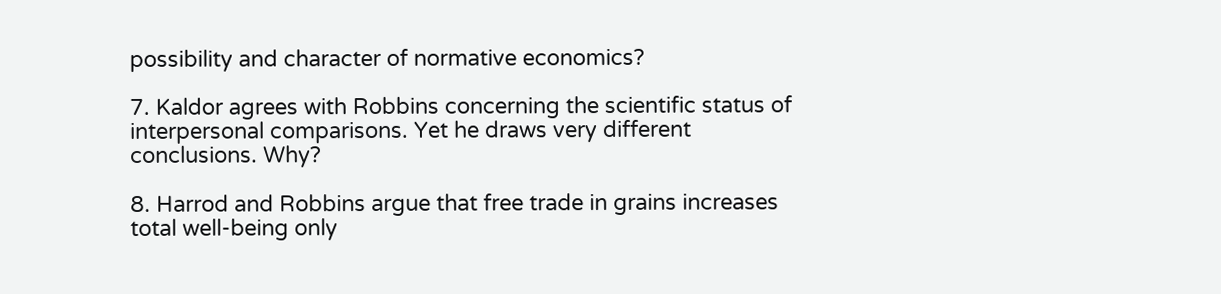possibility and character of normative economics?

7. Kaldor agrees with Robbins concerning the scientific status of interpersonal comparisons. Yet he draws very different conclusions. Why?

8. Harrod and Robbins argue that free trade in grains increases total well-being only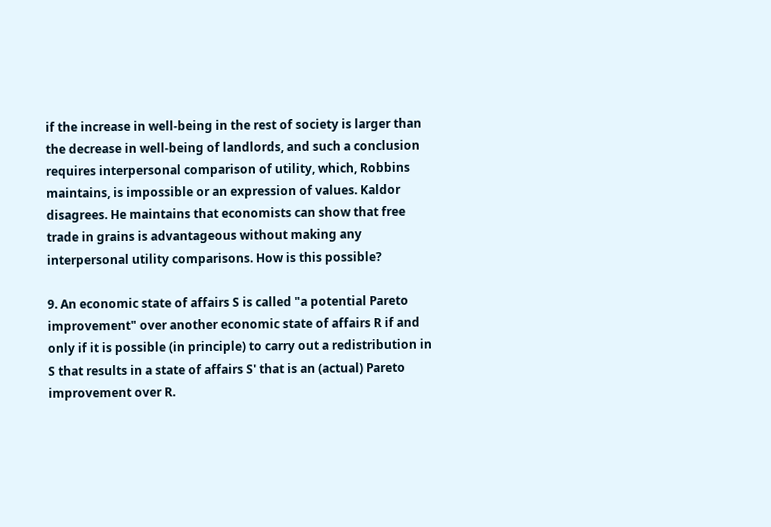if the increase in well-being in the rest of society is larger than the decrease in well-being of landlords, and such a conclusion requires interpersonal comparison of utility, which, Robbins maintains, is impossible or an expression of values. Kaldor disagrees. He maintains that economists can show that free trade in grains is advantageous without making any interpersonal utility comparisons. How is this possible?

9. An economic state of affairs S is called "a potential Pareto improvement" over another economic state of affairs R if and only if it is possible (in principle) to carry out a redistribution in S that results in a state of affairs S' that is an (actual) Pareto improvement over R.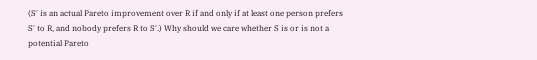(S' is an actual Pareto improvement over R if and only if at least one person prefers S' to R, and nobody prefers R to S'.) Why should we care whether S is or is not a potential Pareto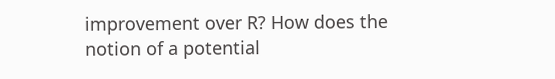improvement over R? How does the notion of a potential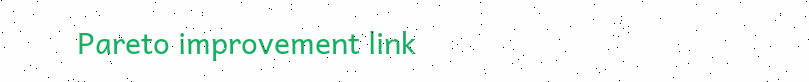Pareto improvement link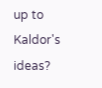up to Kaldor's ideas?